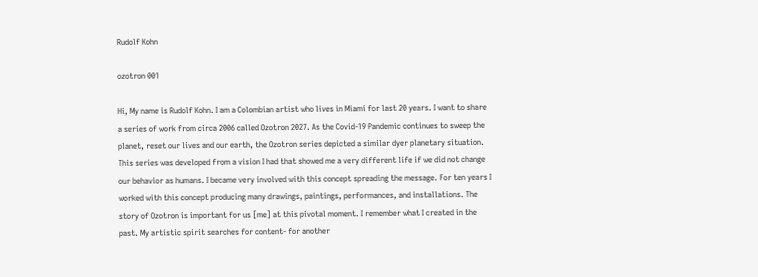Rudolf Kohn

ozotron 001

Hi, My name is Rudolf Kohn. I am a Colombian artist who lives in Miami for last 20 years. I want to share a series of work from circa 2006 called Ozotron 2027. As the Covid-19 Pandemic continues to sweep the planet, reset our lives and our earth, the Ozotron series depicted a similar dyer planetary situation. This series was developed from a vision I had that showed me a very different life if we did not change our behavior as humans. I became very involved with this concept spreading the message. For ten years I worked with this concept producing many drawings, paintings, performances, and installations. The story of Ozotron is important for us [me] at this pivotal moment. I remember what I created in the past. My artistic spirit searches for content- for another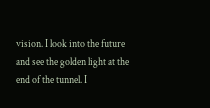vision. I look into the future and see the golden light at the end of the tunnel. I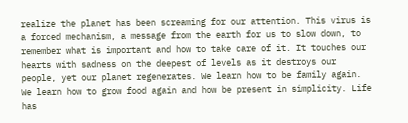realize the planet has been screaming for our attention. This virus is a forced mechanism, a message from the earth for us to slow down, to remember what is important and how to take care of it. It touches our hearts with sadness on the deepest of levels as it destroys our people, yet our planet regenerates. We learn how to be family again. We learn how to grow food again and how be present in simplicity. Life has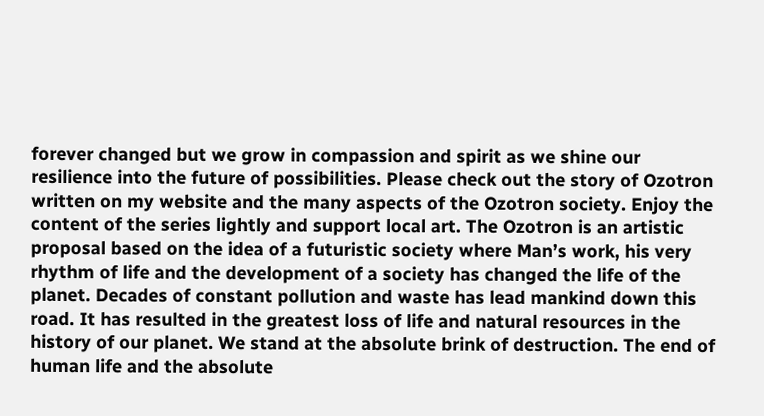forever changed but we grow in compassion and spirit as we shine our resilience into the future of possibilities. Please check out the story of Ozotron written on my website and the many aspects of the Ozotron society. Enjoy the content of the series lightly and support local art. The Ozotron is an artistic proposal based on the idea of a futuristic society where Man’s work, his very rhythm of life and the development of a society has changed the life of the planet. Decades of constant pollution and waste has lead mankind down this road. It has resulted in the greatest loss of life and natural resources in the history of our planet. We stand at the absolute brink of destruction. The end of human life and the absolute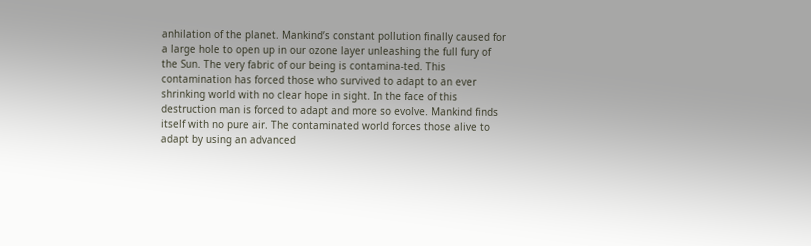anhilation of the planet. Mankind’s constant pollution finally caused for a large hole to open up in our ozone layer unleashing the full fury of the Sun. The very fabric of our being is contamina-ted. This contamination has forced those who survived to adapt to an ever shrinking world with no clear hope in sight. In the face of this destruction man is forced to adapt and more so evolve. Mankind finds itself with no pure air. The contaminated world forces those alive to adapt by using an advanced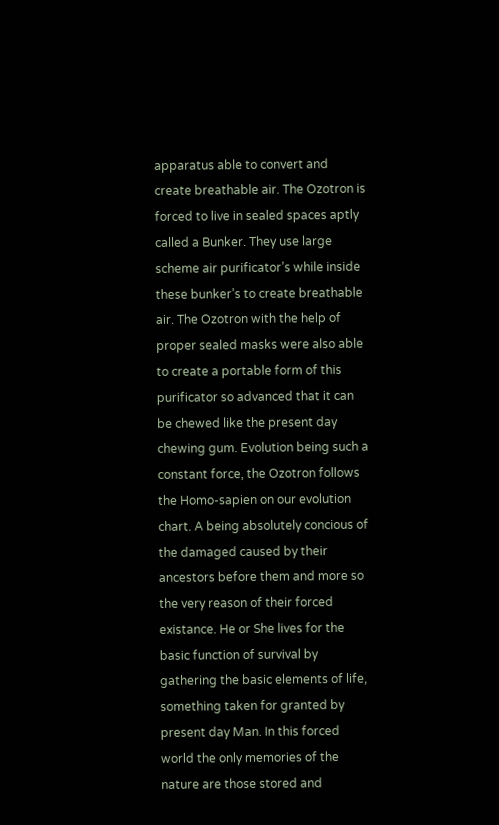apparatus able to convert and create breathable air. The Ozotron is forced to live in sealed spaces aptly called a Bunker. They use large scheme air purificator’s while inside these bunker’s to create breathable air. The Ozotron with the help of proper sealed masks were also able to create a portable form of this purificator so advanced that it can be chewed like the present day chewing gum. Evolution being such a constant force, the Ozotron follows the Homo-sapien on our evolution chart. A being absolutely concious of the damaged caused by their ancestors before them and more so the very reason of their forced existance. He or She lives for the basic function of survival by gathering the basic elements of life, something taken for granted by present day Man. In this forced world the only memories of the nature are those stored and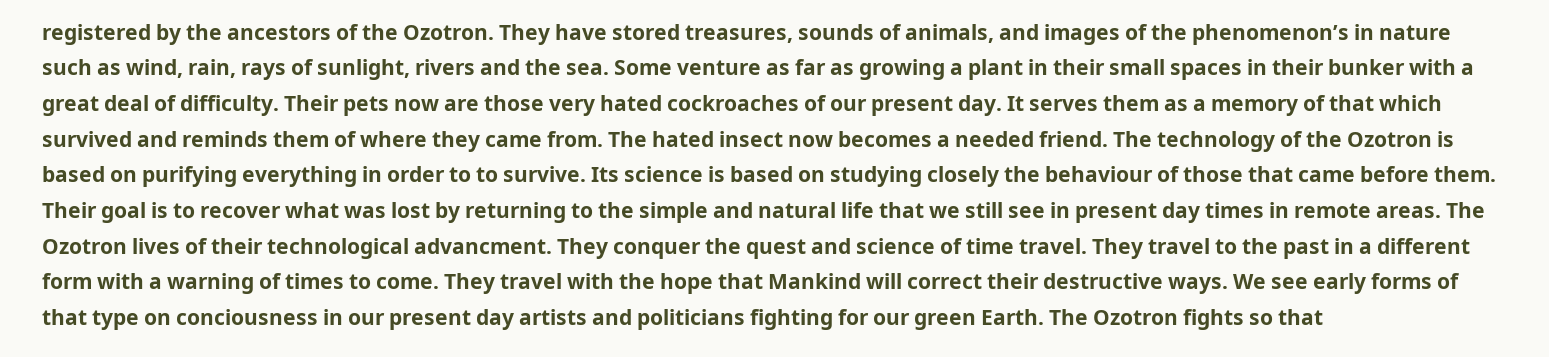registered by the ancestors of the Ozotron. They have stored treasures, sounds of animals, and images of the phenomenon’s in nature such as wind, rain, rays of sunlight, rivers and the sea. Some venture as far as growing a plant in their small spaces in their bunker with a great deal of difficulty. Their pets now are those very hated cockroaches of our present day. It serves them as a memory of that which survived and reminds them of where they came from. The hated insect now becomes a needed friend. The technology of the Ozotron is based on purifying everything in order to to survive. Its science is based on studying closely the behaviour of those that came before them. Their goal is to recover what was lost by returning to the simple and natural life that we still see in present day times in remote areas. The Ozotron lives of their technological advancment. They conquer the quest and science of time travel. They travel to the past in a different form with a warning of times to come. They travel with the hope that Mankind will correct their destructive ways. We see early forms of that type on conciousness in our present day artists and politicians fighting for our green Earth. The Ozotron fights so that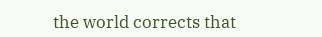the world corrects that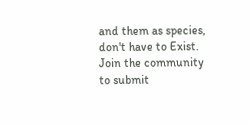and them as species, don't have to Exist.
Join the community to submit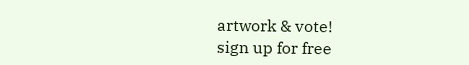artwork & vote!
sign up for free